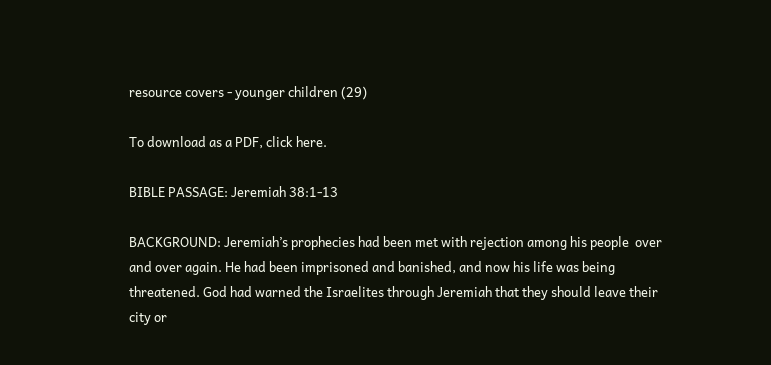resource covers - younger children (29)

To download as a PDF, click here.

BIBLE PASSAGE: Jeremiah 38:1-13

BACKGROUND: Jeremiah’s prophecies had been met with rejection among his people  over and over again. He had been imprisoned and banished, and now his life was being threatened. God had warned the Israelites through Jeremiah that they should leave their city or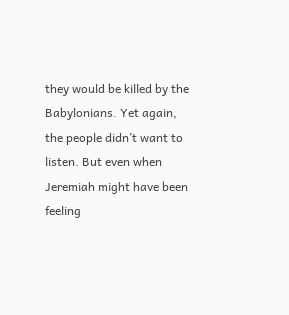they would be killed by the Babylonians. Yet again, the people didn’t want to listen. But even when Jeremiah might have been feeling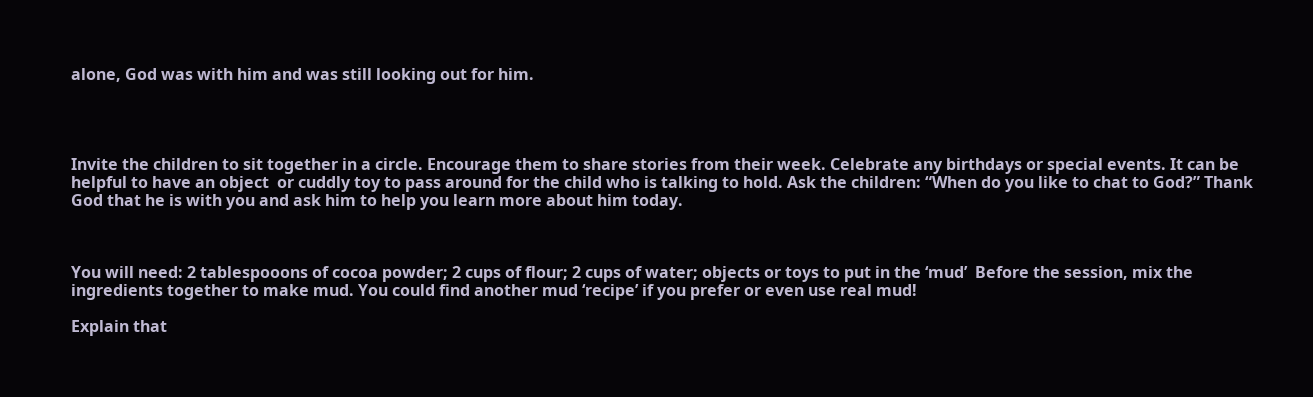alone, God was with him and was still looking out for him.




Invite the children to sit together in a circle. Encourage them to share stories from their week. Celebrate any birthdays or special events. It can be helpful to have an object  or cuddly toy to pass around for the child who is talking to hold. Ask the children: “When do you like to chat to God?” Thank God that he is with you and ask him to help you learn more about him today.



You will need: 2 tablespooons of cocoa powder; 2 cups of flour; 2 cups of water; objects or toys to put in the ‘mud’  Before the session, mix the ingredients together to make mud. You could find another mud ‘recipe’ if you prefer or even use real mud!

Explain that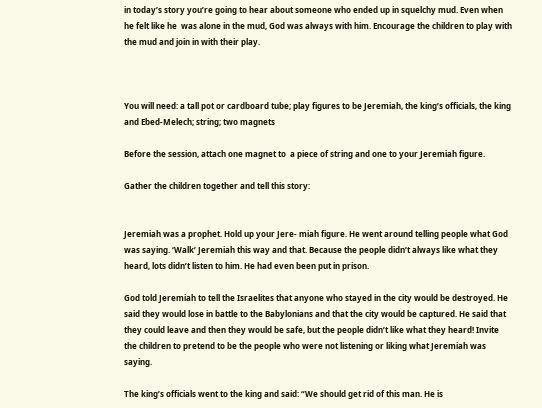in today’s story you’re going to hear about someone who ended up in squelchy mud. Even when he felt like he  was alone in the mud, God was always with him. Encourage the children to play with the mud and join in with their play.



You will need: a tall pot or cardboard tube; play figures to be Jeremiah, the king’s officials, the king and Ebed-Melech; string; two magnets

Before the session, attach one magnet to  a piece of string and one to your Jeremiah figure.

Gather the children together and tell this story:


Jeremiah was a prophet. Hold up your Jere- miah figure. He went around telling people what God was saying. ‘Walk’ Jeremiah this way and that. Because the people didn’t always like what they heard, lots didn’t listen to him. He had even been put in prison.

God told Jeremiah to tell the Israelites that anyone who stayed in the city would be destroyed. He said they would lose in battle to the Babylonians and that the city would be captured. He said that they could leave and then they would be safe, but the people didn’t like what they heard! Invite the children to pretend to be the people who were not listening or liking what Jeremiah was saying.

The king’s officials went to the king and said: “We should get rid of this man. He is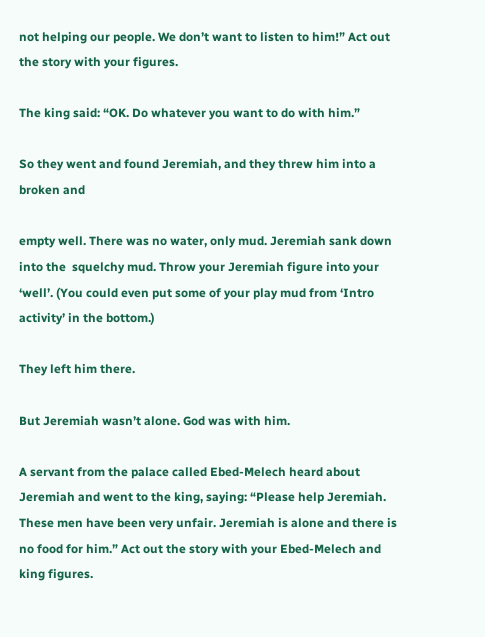not helping our people. We don’t want to listen to him!” Act out the story with your figures.

The king said: “OK. Do whatever you want to do with him.”

So they went and found Jeremiah, and they threw him into a broken and

empty well. There was no water, only mud. Jeremiah sank down into the  squelchy mud. Throw your Jeremiah figure into your ‘well’. (You could even put some of your play mud from ‘Intro activity’ in the bottom.)

They left him there.

But Jeremiah wasn’t alone. God was with him.

A servant from the palace called Ebed-Melech heard about Jeremiah and went to the king, saying: “Please help Jeremiah. These men have been very unfair. Jeremiah is alone and there is no food for him.” Act out the story with your Ebed-Melech and king figures.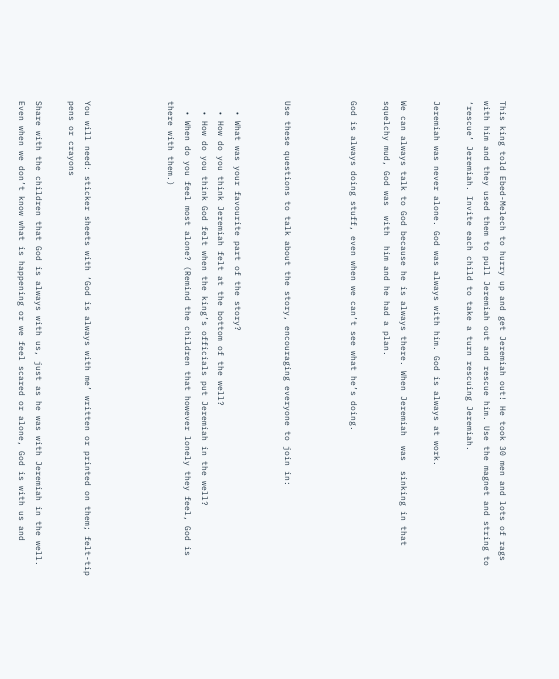This king told Ebed-Melech to hurry up and get Jeremiah out! He took 30 men and lots of rags with him and they used them to pull Jeremiah out and rescue him. Use the magnet and string to ‘rescue’ Jeremiah. Invite each child to take a turn rescuing Jeremiah.

Jeremiah was never alone. God was always with him. God is always at work.

We can always talk to God because he is always there. When Jeremiah  was  sinking in that squelchy mud, God was  with  him and he had a plan.

God is always doing stuff, even when we can’t see what he’s doing.



Use these questions to talk about the story, encouraging everyone to join in:


  • What was your favourite part of the story?
  • How do you think Jeremiah felt at the bottom of the well?
  • How do you think God felt when the king’s officials put Jeremiah in the well?
  • When do you feel most alone? (Remind the children that however lonely they feel, God is there with them.)




You will need: sticker sheets with ‘God is always with me’ written or printed on them; felt-tip pens or crayons

Share with the children that God is always with us, just as he was with Jeremiah in the well. Even when we don’t know what is happening or we feel scared or alone, God is with us and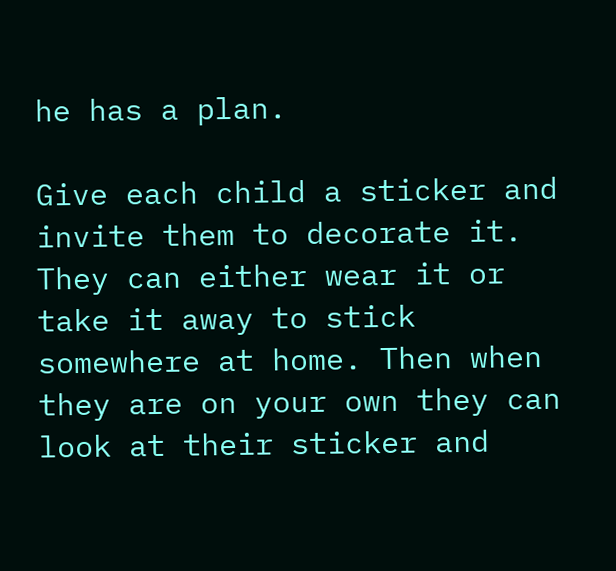he has a plan.

Give each child a sticker and invite them to decorate it. They can either wear it or  take it away to stick somewhere at home. Then when they are on your own they can look at their sticker and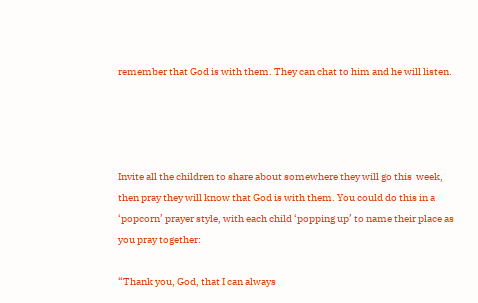remember that God is with them. They can chat to him and he will listen.




Invite all the children to share about somewhere they will go this  week,  then pray they will know that God is with them. You could do this in a ‘popcorn’ prayer style, with each child ‘popping up’ to name their place as you pray together:

“Thank you, God, that I can always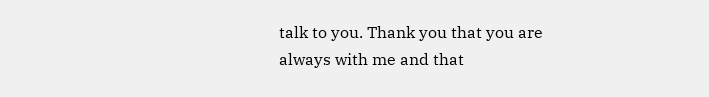talk to you. Thank you that you are always with me and that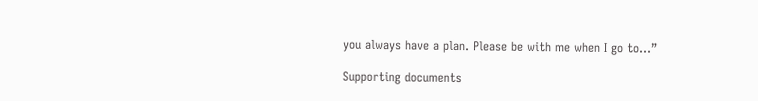you always have a plan. Please be with me when I go to…”

Supporting documents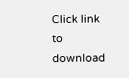Click link to download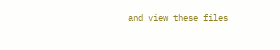and view these files